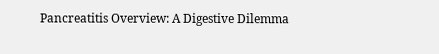Pancreatitis Overview: A Digestive Dilemma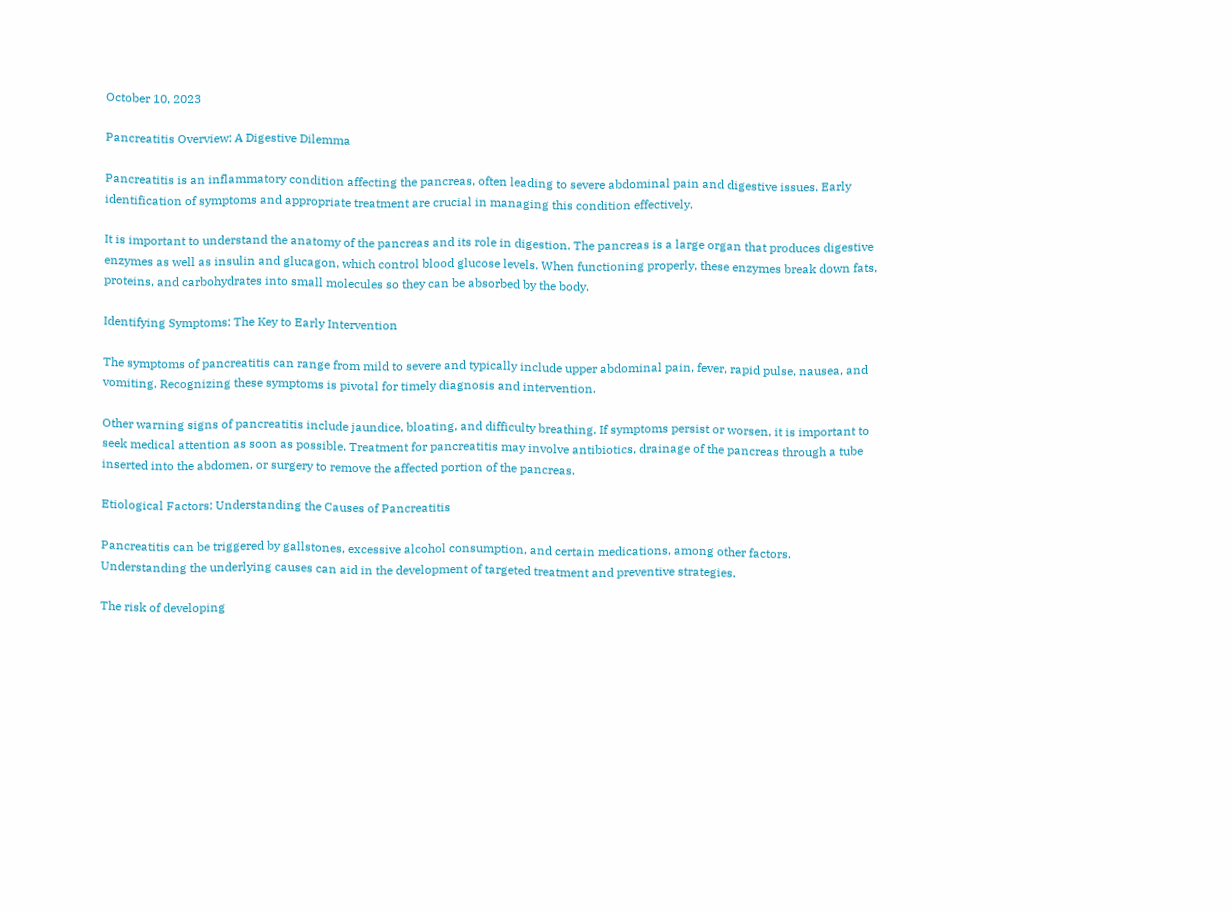October 10, 2023

Pancreatitis Overview: A Digestive Dilemma

Pancreatitis is an inflammatory condition affecting the pancreas, often leading to severe abdominal pain and digestive issues. Early identification of symptoms and appropriate treatment are crucial in managing this condition effectively.

It is important to understand the anatomy of the pancreas and its role in digestion. The pancreas is a large organ that produces digestive enzymes as well as insulin and glucagon, which control blood glucose levels. When functioning properly, these enzymes break down fats, proteins, and carbohydrates into small molecules so they can be absorbed by the body.

Identifying Symptoms: The Key to Early Intervention

The symptoms of pancreatitis can range from mild to severe and typically include upper abdominal pain, fever, rapid pulse, nausea, and vomiting. Recognizing these symptoms is pivotal for timely diagnosis and intervention.

Other warning signs of pancreatitis include jaundice, bloating, and difficulty breathing. If symptoms persist or worsen, it is important to seek medical attention as soon as possible. Treatment for pancreatitis may involve antibiotics, drainage of the pancreas through a tube inserted into the abdomen, or surgery to remove the affected portion of the pancreas.

Etiological Factors: Understanding the Causes of Pancreatitis

Pancreatitis can be triggered by gallstones, excessive alcohol consumption, and certain medications, among other factors. Understanding the underlying causes can aid in the development of targeted treatment and preventive strategies.

The risk of developing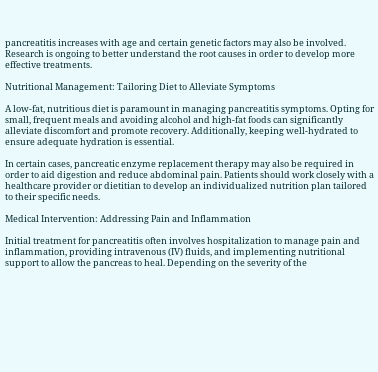pancreatitis increases with age and certain genetic factors may also be involved. Research is ongoing to better understand the root causes in order to develop more effective treatments.

Nutritional Management: Tailoring Diet to Alleviate Symptoms

A low-fat, nutritious diet is paramount in managing pancreatitis symptoms. Opting for small, frequent meals and avoiding alcohol and high-fat foods can significantly alleviate discomfort and promote recovery. Additionally, keeping well-hydrated to ensure adequate hydration is essential.

In certain cases, pancreatic enzyme replacement therapy may also be required in order to aid digestion and reduce abdominal pain. Patients should work closely with a healthcare provider or dietitian to develop an individualized nutrition plan tailored to their specific needs.

Medical Intervention: Addressing Pain and Inflammation

Initial treatment for pancreatitis often involves hospitalization to manage pain and inflammation, providing intravenous (IV) fluids, and implementing nutritional support to allow the pancreas to heal. Depending on the severity of the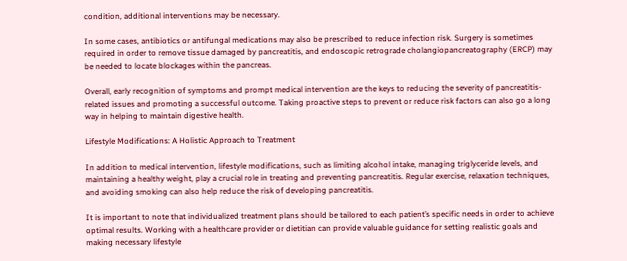condition, additional interventions may be necessary.

In some cases, antibiotics or antifungal medications may also be prescribed to reduce infection risk. Surgery is sometimes required in order to remove tissue damaged by pancreatitis, and endoscopic retrograde cholangiopancreatography (ERCP) may be needed to locate blockages within the pancreas.

Overall, early recognition of symptoms and prompt medical intervention are the keys to reducing the severity of pancreatitis-related issues and promoting a successful outcome. Taking proactive steps to prevent or reduce risk factors can also go a long way in helping to maintain digestive health.

Lifestyle Modifications: A Holistic Approach to Treatment

In addition to medical intervention, lifestyle modifications, such as limiting alcohol intake, managing triglyceride levels, and maintaining a healthy weight, play a crucial role in treating and preventing pancreatitis. Regular exercise, relaxation techniques, and avoiding smoking can also help reduce the risk of developing pancreatitis.

It is important to note that individualized treatment plans should be tailored to each patient’s specific needs in order to achieve optimal results. Working with a healthcare provider or dietitian can provide valuable guidance for setting realistic goals and making necessary lifestyle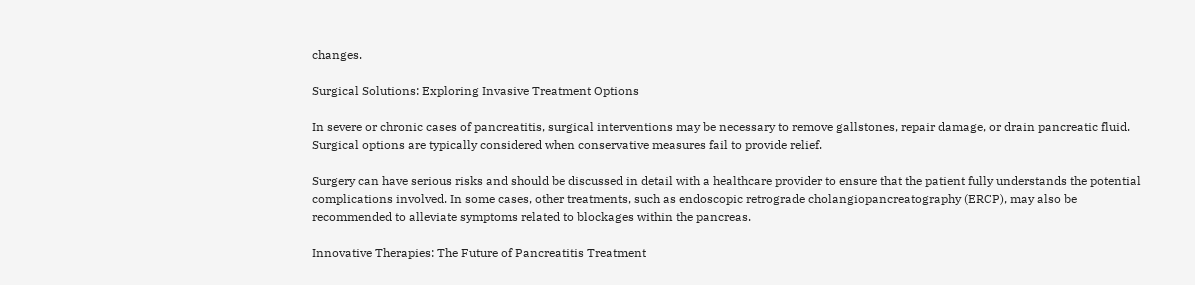changes.

Surgical Solutions: Exploring Invasive Treatment Options

In severe or chronic cases of pancreatitis, surgical interventions may be necessary to remove gallstones, repair damage, or drain pancreatic fluid. Surgical options are typically considered when conservative measures fail to provide relief.

Surgery can have serious risks and should be discussed in detail with a healthcare provider to ensure that the patient fully understands the potential complications involved. In some cases, other treatments, such as endoscopic retrograde cholangiopancreatography (ERCP), may also be recommended to alleviate symptoms related to blockages within the pancreas.

Innovative Therapies: The Future of Pancreatitis Treatment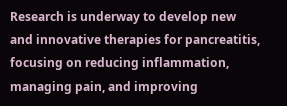Research is underway to develop new and innovative therapies for pancreatitis, focusing on reducing inflammation, managing pain, and improving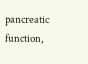pancreatic function,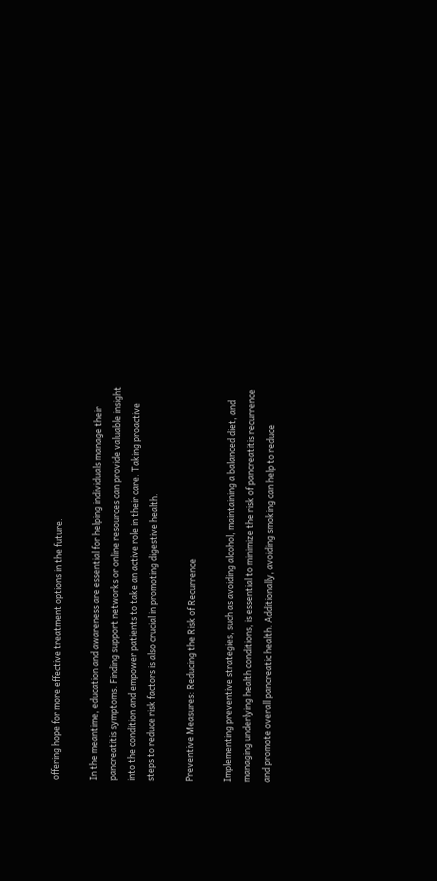offering hope for more effective treatment options in the future.

In the meantime, education and awareness are essential for helping individuals manage their pancreatitis symptoms. Finding support networks or online resources can provide valuable insight into the condition and empower patients to take an active role in their care. Taking proactive steps to reduce risk factors is also crucial in promoting digestive health.

Preventive Measures: Reducing the Risk of Recurrence

Implementing preventive strategies, such as avoiding alcohol, maintaining a balanced diet, and managing underlying health conditions, is essential to minimize the risk of pancreatitis recurrence and promote overall pancreatic health. Additionally, avoiding smoking can help to reduce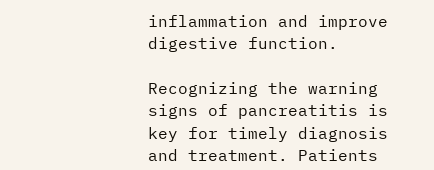inflammation and improve digestive function.

Recognizing the warning signs of pancreatitis is key for timely diagnosis and treatment. Patients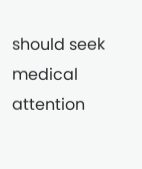should seek medical attention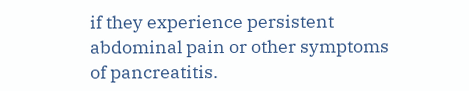if they experience persistent abdominal pain or other symptoms of pancreatitis.